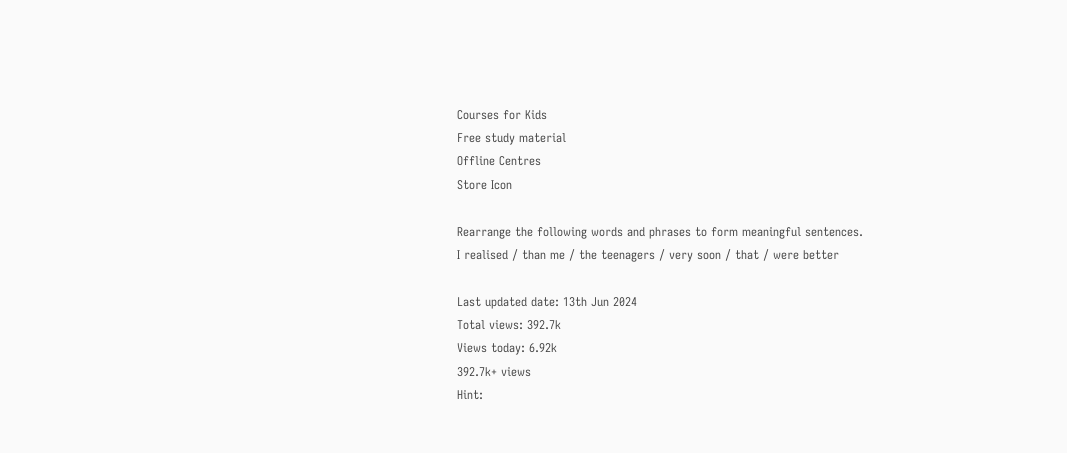Courses for Kids
Free study material
Offline Centres
Store Icon

Rearrange the following words and phrases to form meaningful sentences.
I realised / than me / the teenagers / very soon / that / were better

Last updated date: 13th Jun 2024
Total views: 392.7k
Views today: 6.92k
392.7k+ views
Hint: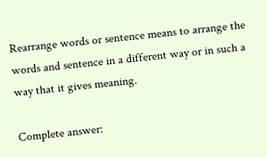Rearrange words or sentence means to arrange the words and sentence in a different way or in such a way that it gives meaning.

Complete answer: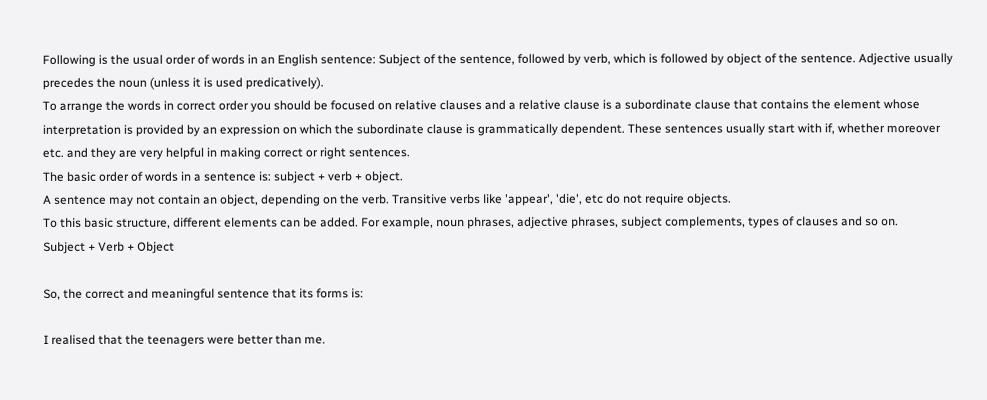Following is the usual order of words in an English sentence: Subject of the sentence, followed by verb, which is followed by object of the sentence. Adjective usually precedes the noun (unless it is used predicatively).
To arrange the words in correct order you should be focused on relative clauses and a relative clause is a subordinate clause that contains the element whose interpretation is provided by an expression on which the subordinate clause is grammatically dependent. These sentences usually start with if, whether moreover etc. and they are very helpful in making correct or right sentences.
The basic order of words in a sentence is: subject + verb + object.
A sentence may not contain an object, depending on the verb. Transitive verbs like 'appear', 'die', etc do not require objects.
To this basic structure, different elements can be added. For example, noun phrases, adjective phrases, subject complements, types of clauses and so on.
Subject + Verb + Object

So, the correct and meaningful sentence that its forms is:

I realised that the teenagers were better than me.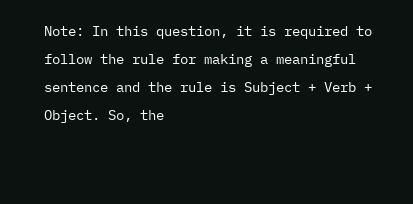Note: In this question, it is required to follow the rule for making a meaningful sentence and the rule is Subject + Verb + Object. So, the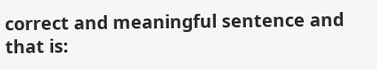correct and meaningful sentence and that is: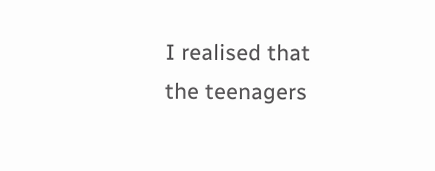I realised that the teenagers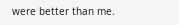were better than me.